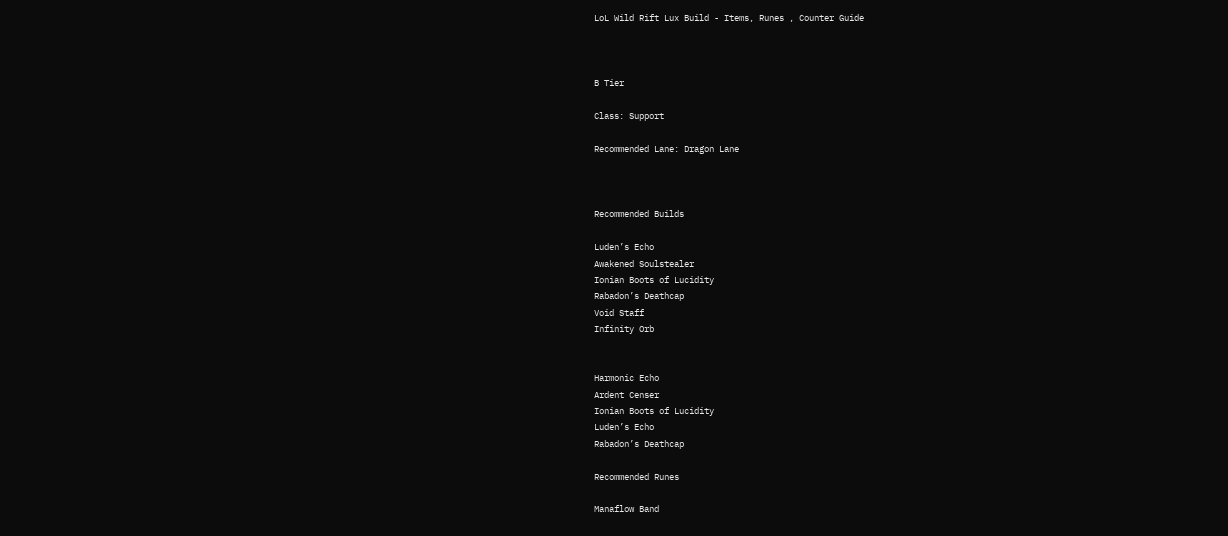LoL Wild Rift Lux Build - Items, Runes , Counter Guide



B Tier

Class: Support

Recommended Lane: Dragon Lane



Recommended Builds

Luden’s Echo
Awakened Soulstealer
Ionian Boots of Lucidity
Rabadon’s Deathcap
Void Staff
Infinity Orb


Harmonic Echo
Ardent Censer
Ionian Boots of Lucidity
Luden’s Echo
Rabadon’s Deathcap

Recommended Runes

Manaflow Band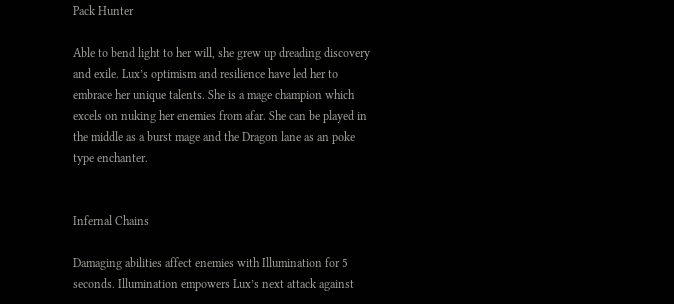Pack Hunter

Able to bend light to her will, she grew up dreading discovery and exile. Lux’s optimism and resilience have led her to embrace her unique talents. She is a mage champion which excels on nuking her enemies from afar. She can be played in the middle as a burst mage and the Dragon lane as an poke type enchanter.


Infernal Chains

Damaging abilities affect enemies with Illumination for 5 seconds. Illumination empowers Lux’s next attack against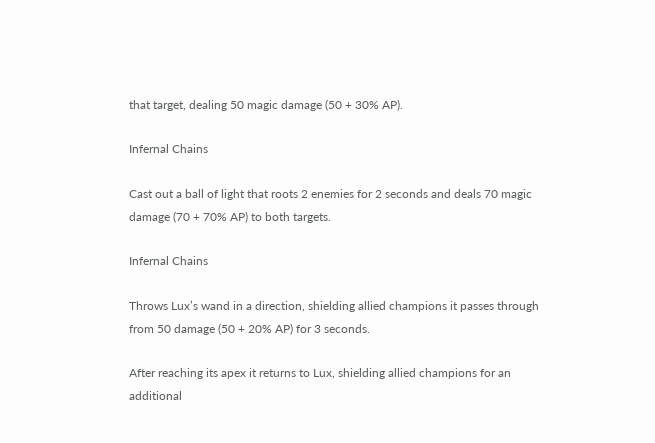that target, dealing 50 magic damage (50 + 30% AP).

Infernal Chains

Cast out a ball of light that roots 2 enemies for 2 seconds and deals 70 magic damage (70 + 70% AP) to both targets.

Infernal Chains

Throws Lux’s wand in a direction, shielding allied champions it passes through from 50 damage (50 + 20% AP) for 3 seconds.

After reaching its apex it returns to Lux, shielding allied champions for an additional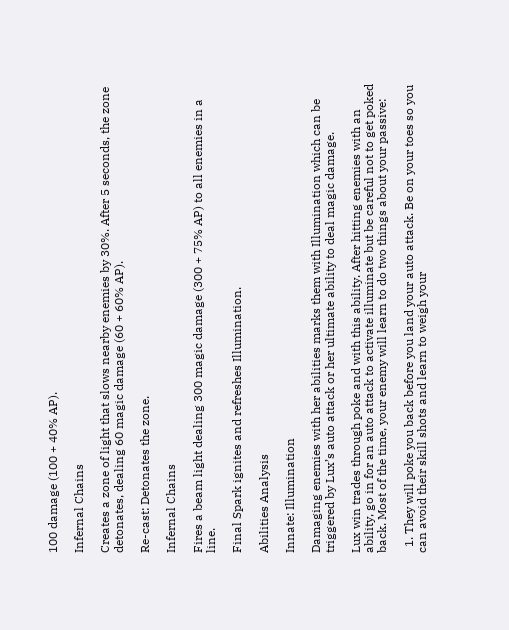100 damage (100 + 40% AP).

Infernal Chains

Creates a zone of light that slows nearby enemies by 30%. After 5 seconds, the zone detonates, dealing 60 magic damage (60 + 60% AP).

Re-cast: Detonates the zone.

Infernal Chains

Fires a beam light dealing 300 magic damage (300 + 75% AP) to all enemies in a line.

Final Spark ignites and refreshes Illumination.

Abilities Analysis

Innate: Illumination

Damaging enemies with her abilities marks them with Illumination which can be triggered by Lux’s auto attack or her ultimate ability to deal magic damage.

Lux win trades through poke and with this ability. After hitting enemies with an ability, go in for an auto attack to activate illuminate but be careful not to get poked back. Most of the time, your enemy will learn to do two things about your passive:

  1. They will poke you back before you land your auto attack. Be on your toes so you can avoid their skill shots and learn to weigh your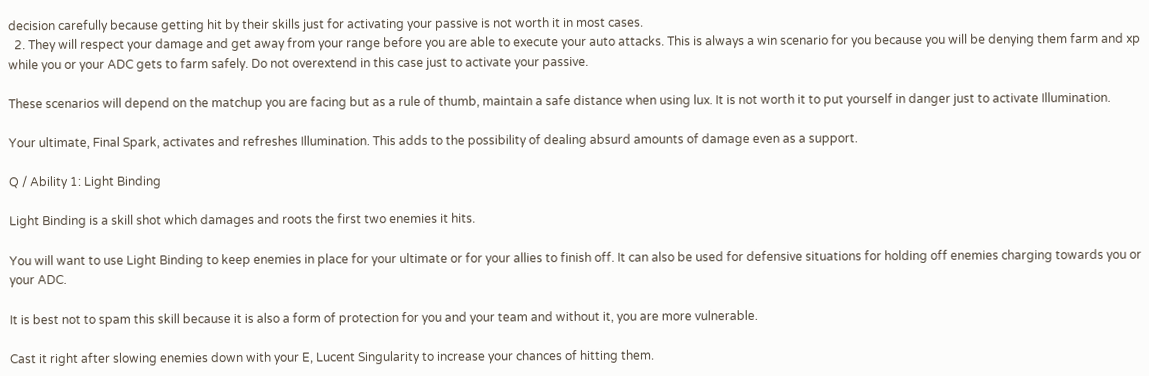decision carefully because getting hit by their skills just for activating your passive is not worth it in most cases.
  2. They will respect your damage and get away from your range before you are able to execute your auto attacks. This is always a win scenario for you because you will be denying them farm and xp while you or your ADC gets to farm safely. Do not overextend in this case just to activate your passive.

These scenarios will depend on the matchup you are facing but as a rule of thumb, maintain a safe distance when using lux. It is not worth it to put yourself in danger just to activate Illumination.

Your ultimate, Final Spark, activates and refreshes Illumination. This adds to the possibility of dealing absurd amounts of damage even as a support.

Q / Ability 1: Light Binding

Light Binding is a skill shot which damages and roots the first two enemies it hits.

You will want to use Light Binding to keep enemies in place for your ultimate or for your allies to finish off. It can also be used for defensive situations for holding off enemies charging towards you or your ADC.

It is best not to spam this skill because it is also a form of protection for you and your team and without it, you are more vulnerable.

Cast it right after slowing enemies down with your E, Lucent Singularity to increase your chances of hitting them.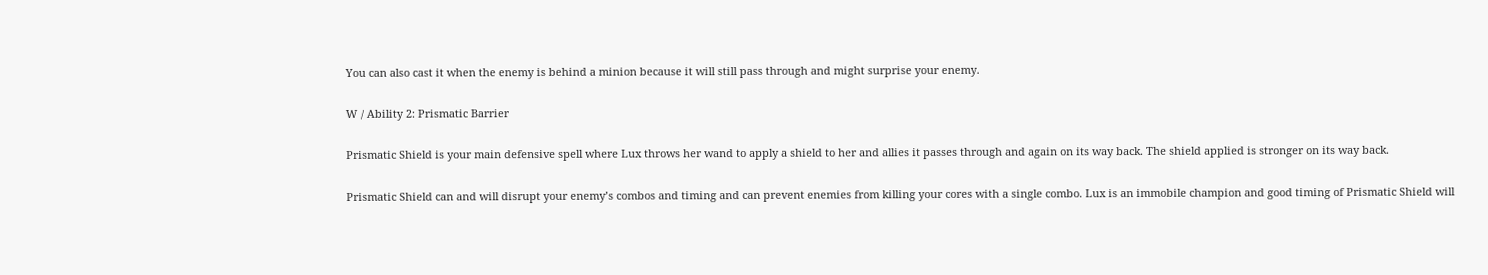You can also cast it when the enemy is behind a minion because it will still pass through and might surprise your enemy.

W / Ability 2: Prismatic Barrier

Prismatic Shield is your main defensive spell where Lux throws her wand to apply a shield to her and allies it passes through and again on its way back. The shield applied is stronger on its way back.

Prismatic Shield can and will disrupt your enemy’s combos and timing and can prevent enemies from killing your cores with a single combo. Lux is an immobile champion and good timing of Prismatic Shield will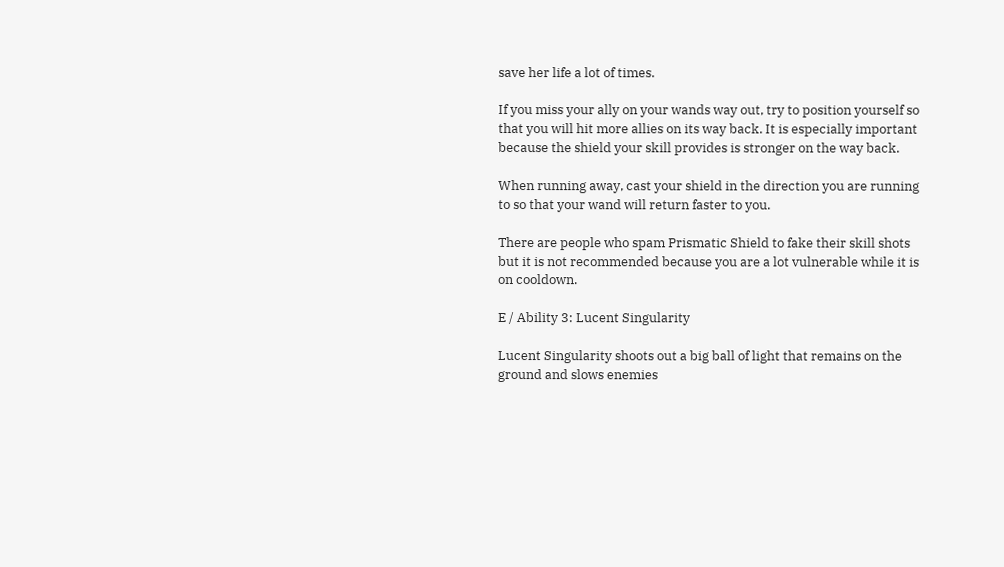save her life a lot of times.

If you miss your ally on your wands way out, try to position yourself so that you will hit more allies on its way back. It is especially important because the shield your skill provides is stronger on the way back.

When running away, cast your shield in the direction you are running to so that your wand will return faster to you.

There are people who spam Prismatic Shield to fake their skill shots but it is not recommended because you are a lot vulnerable while it is on cooldown.

E / Ability 3: Lucent Singularity

Lucent Singularity shoots out a big ball of light that remains on the ground and slows enemies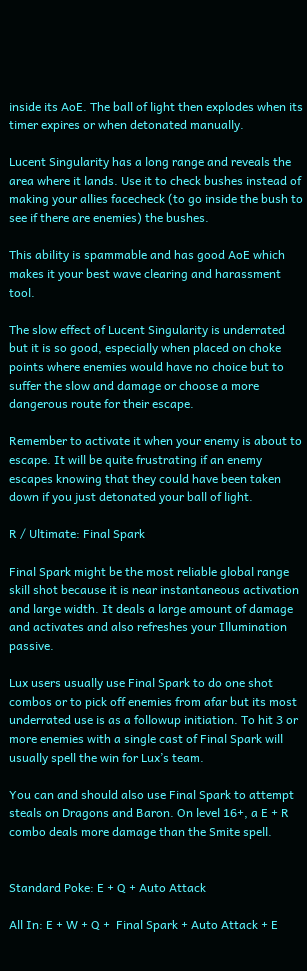inside its AoE. The ball of light then explodes when its timer expires or when detonated manually.

Lucent Singularity has a long range and reveals the area where it lands. Use it to check bushes instead of making your allies facecheck (to go inside the bush to see if there are enemies) the bushes.

This ability is spammable and has good AoE which makes it your best wave clearing and harassment tool.

The slow effect of Lucent Singularity is underrated but it is so good, especially when placed on choke points where enemies would have no choice but to suffer the slow and damage or choose a more dangerous route for their escape.

Remember to activate it when your enemy is about to escape. It will be quite frustrating if an enemy escapes knowing that they could have been taken down if you just detonated your ball of light.

R / Ultimate: Final Spark

Final Spark might be the most reliable global range skill shot because it is near instantaneous activation and large width. It deals a large amount of damage and activates and also refreshes your Illumination passive.

Lux users usually use Final Spark to do one shot combos or to pick off enemies from afar but its most underrated use is as a followup initiation. To hit 3 or more enemies with a single cast of Final Spark will usually spell the win for Lux’s team.

You can and should also use Final Spark to attempt steals on Dragons and Baron. On level 16+, a E + R combo deals more damage than the Smite spell.


Standard Poke: E + Q + Auto Attack

All In: E + W + Q +  Final Spark + Auto Attack + E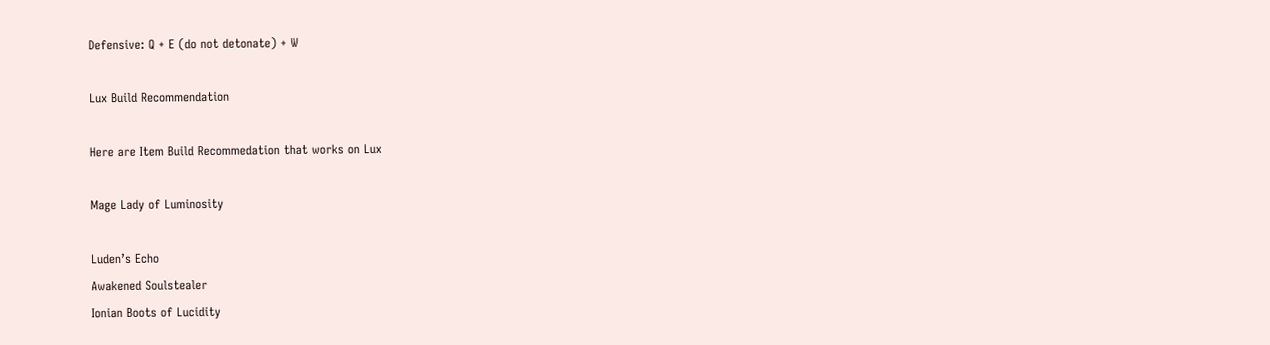Defensive: Q + E (do not detonate) + W

Lux Build Recommendation

Here are Item Build Recommedation that works on Lux

Mage Lady of Luminosity

Luden’s Echo
Awakened Soulstealer
Ionian Boots of Lucidity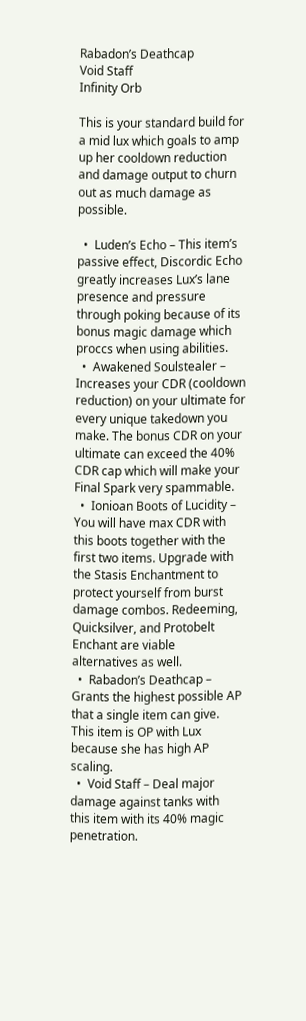Rabadon’s Deathcap
Void Staff
Infinity Orb

This is your standard build for a mid lux which goals to amp up her cooldown reduction and damage output to churn out as much damage as possible.

  •  Luden’s Echo – This item’s passive effect, Discordic Echo greatly increases Lux’s lane presence and pressure through poking because of its bonus magic damage which proccs when using abilities.
  •  Awakened Soulstealer – Increases your CDR (cooldown reduction) on your ultimate for every unique takedown you make. The bonus CDR on your ultimate can exceed the 40% CDR cap which will make your Final Spark very spammable.
  •  Ionioan Boots of Lucidity – You will have max CDR with this boots together with the first two items. Upgrade with the Stasis Enchantment to protect yourself from burst damage combos. Redeeming, Quicksilver, and Protobelt Enchant are viable alternatives as well.
  •  Rabadon’s Deathcap – Grants the highest possible AP that a single item can give. This item is OP with Lux because she has high AP scaling.
  •  Void Staff – Deal major damage against tanks with this item with its 40% magic penetration.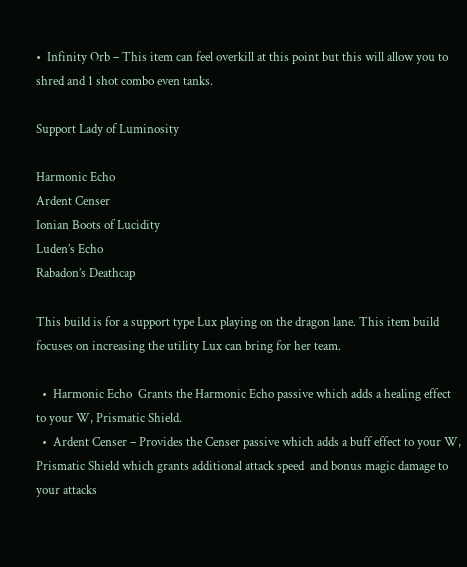•  Infinity Orb – This item can feel overkill at this point but this will allow you to shred and 1 shot combo even tanks.

Support Lady of Luminosity

Harmonic Echo
Ardent Censer
Ionian Boots of Lucidity
Luden’s Echo
Rabadon’s Deathcap

This build is for a support type Lux playing on the dragon lane. This item build focuses on increasing the utility Lux can bring for her team.

  •  Harmonic Echo  Grants the Harmonic Echo passive which adds a healing effect to your W, Prismatic Shield.
  •  Ardent Censer – Provides the Censer passive which adds a buff effect to your W, Prismatic Shield which grants additional attack speed  and bonus magic damage to your attacks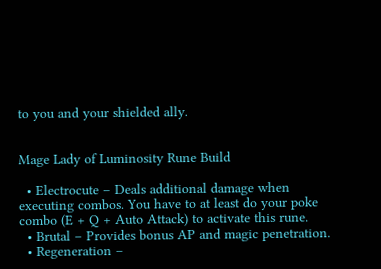to you and your shielded ally.


Mage Lady of Luminosity Rune Build

  • Electrocute – Deals additional damage when executing combos. You have to at least do your poke combo (E + Q + Auto Attack) to activate this rune.
  • Brutal – Provides bonus AP and magic penetration.
  • Regeneration –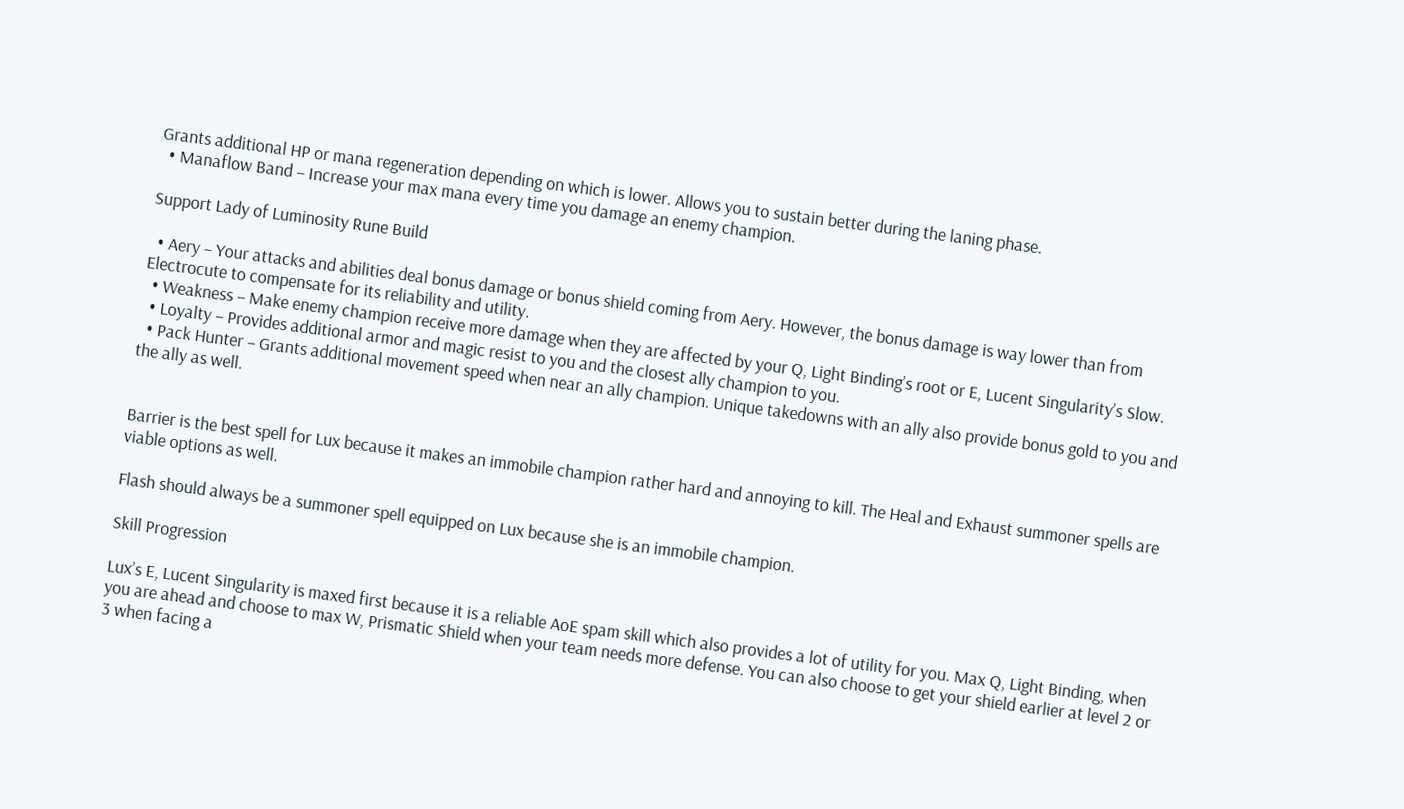Grants additional HP or mana regeneration depending on which is lower. Allows you to sustain better during the laning phase.
  • Manaflow Band – Increase your max mana every time you damage an enemy champion.

Support Lady of Luminosity Rune Build

  • Aery – Your attacks and abilities deal bonus damage or bonus shield coming from Aery. However, the bonus damage is way lower than from Electrocute to compensate for its reliability and utility.
  • Weakness – Make enemy champion receive more damage when they are affected by your Q, Light Binding’s root or E, Lucent Singularity’s Slow.
  • Loyalty – Provides additional armor and magic resist to you and the closest ally champion to you.
  • Pack Hunter – Grants additional movement speed when near an ally champion. Unique takedowns with an ally also provide bonus gold to you and the ally as well.


Barrier is the best spell for Lux because it makes an immobile champion rather hard and annoying to kill. The Heal and Exhaust summoner spells are viable options as well.

Flash should always be a summoner spell equipped on Lux because she is an immobile champion.

Skill Progression

Lux’s E, Lucent Singularity is maxed first because it is a reliable AoE spam skill which also provides a lot of utility for you. Max Q, Light Binding, when you are ahead and choose to max W, Prismatic Shield when your team needs more defense. You can also choose to get your shield earlier at level 2 or 3 when facing a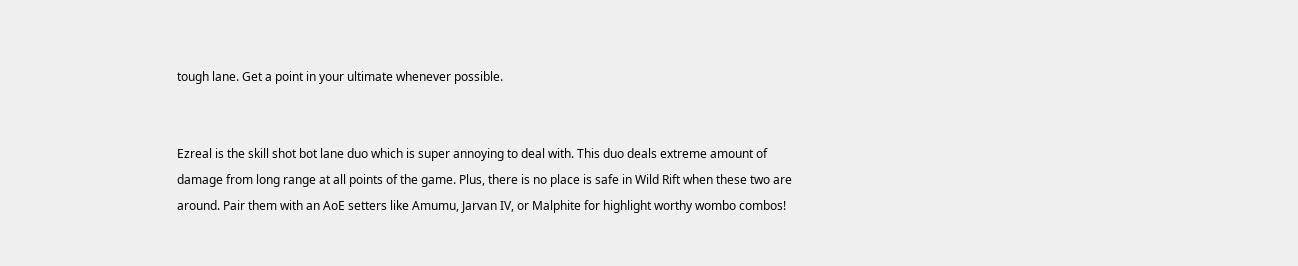tough lane. Get a point in your ultimate whenever possible.


Ezreal is the skill shot bot lane duo which is super annoying to deal with. This duo deals extreme amount of damage from long range at all points of the game. Plus, there is no place is safe in Wild Rift when these two are around. Pair them with an AoE setters like Amumu, Jarvan IV, or Malphite for highlight worthy wombo combos!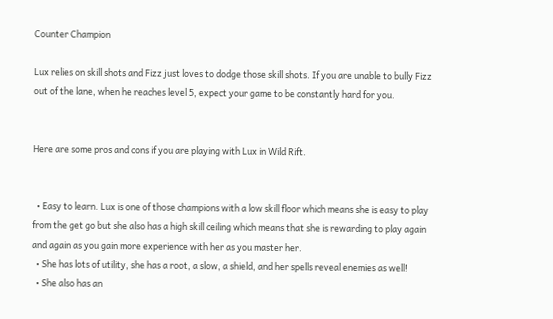Counter Champion

Lux relies on skill shots and Fizz just loves to dodge those skill shots. If you are unable to bully Fizz out of the lane, when he reaches level 5, expect your game to be constantly hard for you.


Here are some pros and cons if you are playing with Lux in Wild Rift.


  • Easy to learn. Lux is one of those champions with a low skill floor which means she is easy to play from the get go but she also has a high skill ceiling which means that she is rewarding to play again and again as you gain more experience with her as you master her.
  • She has lots of utility, she has a root, a slow, a shield, and her spells reveal enemies as well!
  • She also has an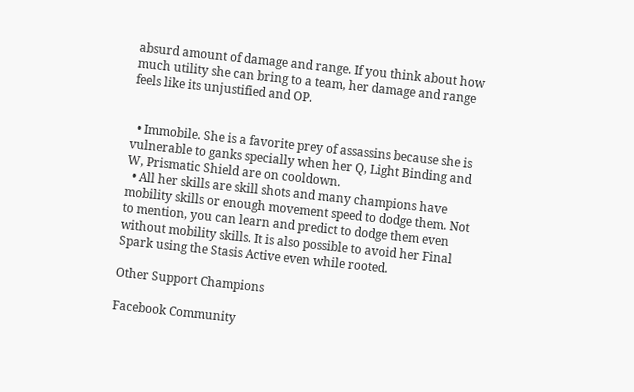absurd amount of damage and range. If you think about how much utility she can bring to a team, her damage and range feels like its unjustified and OP.


  • Immobile. She is a favorite prey of assassins because she is vulnerable to ganks specially when her Q, Light Binding and W, Prismatic Shield are on cooldown.
  • All her skills are skill shots and many champions have mobility skills or enough movement speed to dodge them. Not to mention, you can learn and predict to dodge them even without mobility skills. It is also possible to avoid her Final Spark using the Stasis Active even while rooted.

Other Support Champions

Facebook Community